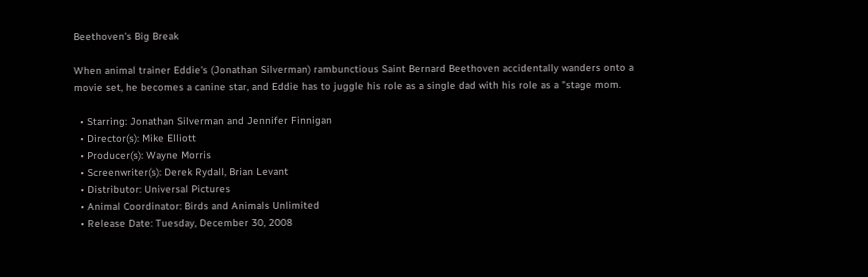Beethoven's Big Break

When animal trainer Eddie's (Jonathan Silverman) rambunctious Saint Bernard Beethoven accidentally wanders onto a movie set, he becomes a canine star, and Eddie has to juggle his role as a single dad with his role as a "stage mom.

  • Starring: Jonathan Silverman and Jennifer Finnigan
  • Director(s): Mike Elliott
  • Producer(s): Wayne Morris
  • Screenwriter(s): Derek Rydall, Brian Levant
  • Distributor: Universal Pictures
  • Animal Coordinator: Birds and Animals Unlimited
  • Release Date: Tuesday, December 30, 2008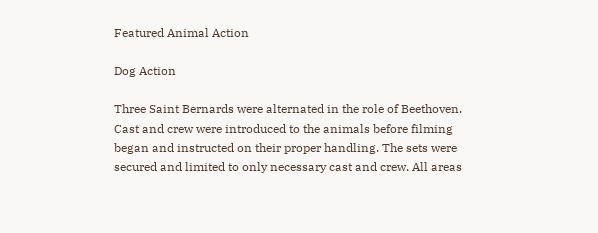Featured Animal Action

Dog Action

Three Saint Bernards were alternated in the role of Beethoven. Cast and crew were introduced to the animals before filming began and instructed on their proper handling. The sets were secured and limited to only necessary cast and crew. All areas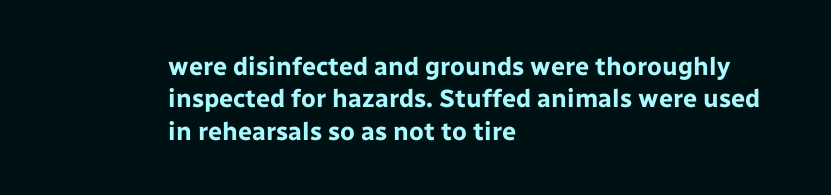were disinfected and grounds were thoroughly inspected for hazards. Stuffed animals were used in rehearsals so as not to tire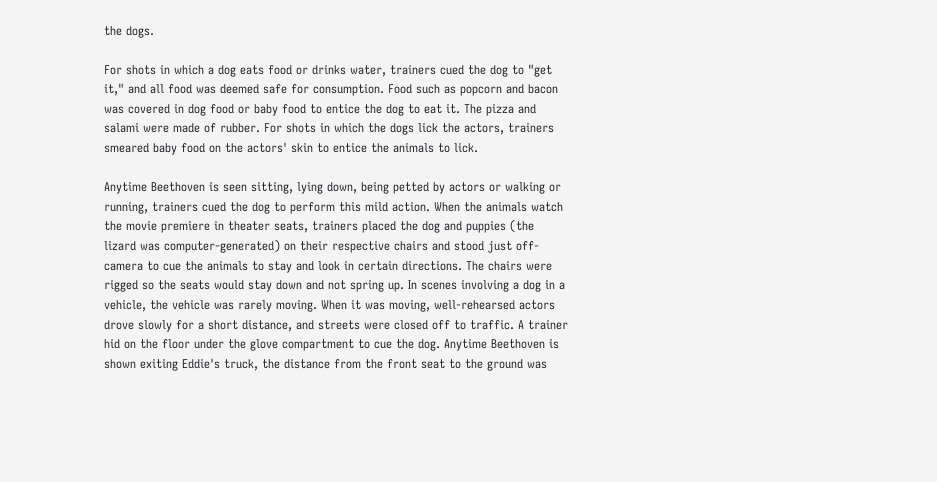the dogs.

For shots in which a dog eats food or drinks water, trainers cued the dog to "get it," and all food was deemed safe for consumption. Food such as popcorn and bacon was covered in dog food or baby food to entice the dog to eat it. The pizza and salami were made of rubber. For shots in which the dogs lick the actors, trainers smeared baby food on the actors' skin to entice the animals to lick.

Anytime Beethoven is seen sitting, lying down, being petted by actors or walking or running, trainers cued the dog to perform this mild action. When the animals watch the movie premiere in theater seats, trainers placed the dog and puppies (the lizard was computer-generated) on their respective chairs and stood just off-camera to cue the animals to stay and look in certain directions. The chairs were rigged so the seats would stay down and not spring up. In scenes involving a dog in a vehicle, the vehicle was rarely moving. When it was moving, well-rehearsed actors drove slowly for a short distance, and streets were closed off to traffic. A trainer hid on the floor under the glove compartment to cue the dog. Anytime Beethoven is shown exiting Eddie's truck, the distance from the front seat to the ground was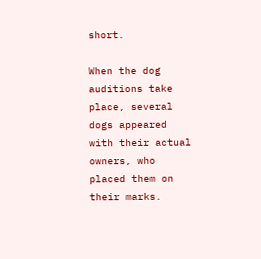short.

When the dog auditions take place, several dogs appeared with their actual owners, who placed them on their marks.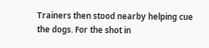Trainers then stood nearby helping cue the dogs. For the shot in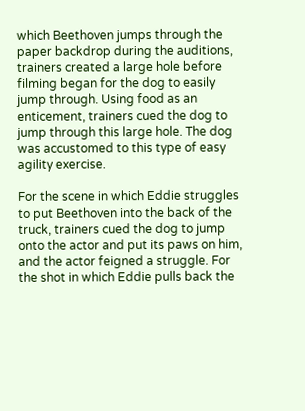which Beethoven jumps through the paper backdrop during the auditions, trainers created a large hole before filming began for the dog to easily jump through. Using food as an enticement, trainers cued the dog to jump through this large hole. The dog was accustomed to this type of easy agility exercise.

For the scene in which Eddie struggles to put Beethoven into the back of the truck, trainers cued the dog to jump onto the actor and put its paws on him, and the actor feigned a struggle. For the shot in which Eddie pulls back the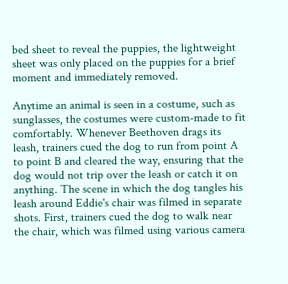bed sheet to reveal the puppies, the lightweight sheet was only placed on the puppies for a brief moment and immediately removed.

Anytime an animal is seen in a costume, such as sunglasses, the costumes were custom-made to fit comfortably. Whenever Beethoven drags its leash, trainers cued the dog to run from point A to point B and cleared the way, ensuring that the dog would not trip over the leash or catch it on anything. The scene in which the dog tangles his leash around Eddie's chair was filmed in separate shots. First, trainers cued the dog to walk near the chair, which was filmed using various camera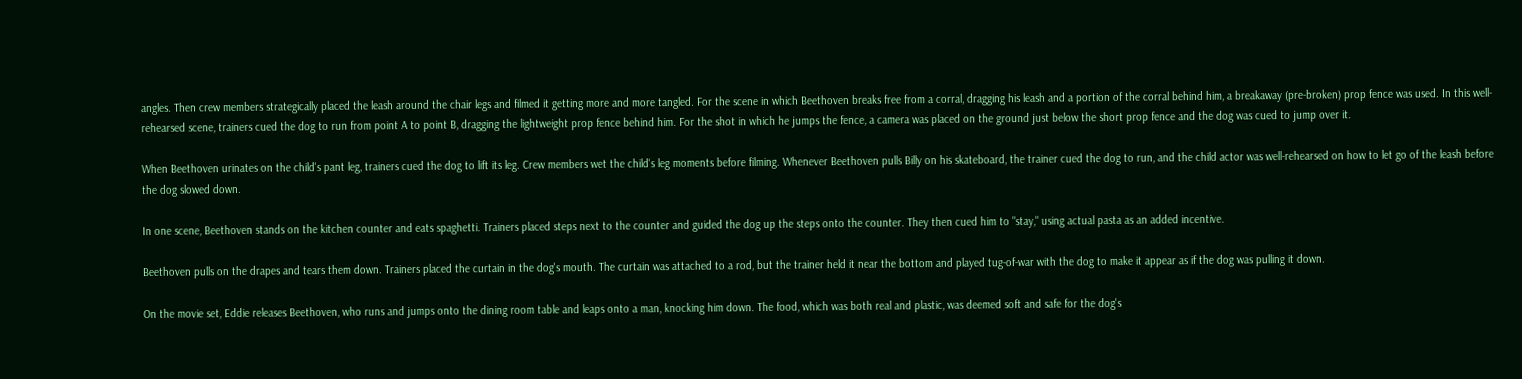angles. Then crew members strategically placed the leash around the chair legs and filmed it getting more and more tangled. For the scene in which Beethoven breaks free from a corral, dragging his leash and a portion of the corral behind him, a breakaway (pre-broken) prop fence was used. In this well-rehearsed scene, trainers cued the dog to run from point A to point B, dragging the lightweight prop fence behind him. For the shot in which he jumps the fence, a camera was placed on the ground just below the short prop fence and the dog was cued to jump over it.

When Beethoven urinates on the child's pant leg, trainers cued the dog to lift its leg. Crew members wet the child's leg moments before filming. Whenever Beethoven pulls Billy on his skateboard, the trainer cued the dog to run, and the child actor was well-rehearsed on how to let go of the leash before the dog slowed down.

In one scene, Beethoven stands on the kitchen counter and eats spaghetti. Trainers placed steps next to the counter and guided the dog up the steps onto the counter. They then cued him to "stay," using actual pasta as an added incentive.

Beethoven pulls on the drapes and tears them down. Trainers placed the curtain in the dog's mouth. The curtain was attached to a rod, but the trainer held it near the bottom and played tug-of-war with the dog to make it appear as if the dog was pulling it down.

On the movie set, Eddie releases Beethoven, who runs and jumps onto the dining room table and leaps onto a man, knocking him down. The food, which was both real and plastic, was deemed soft and safe for the dog's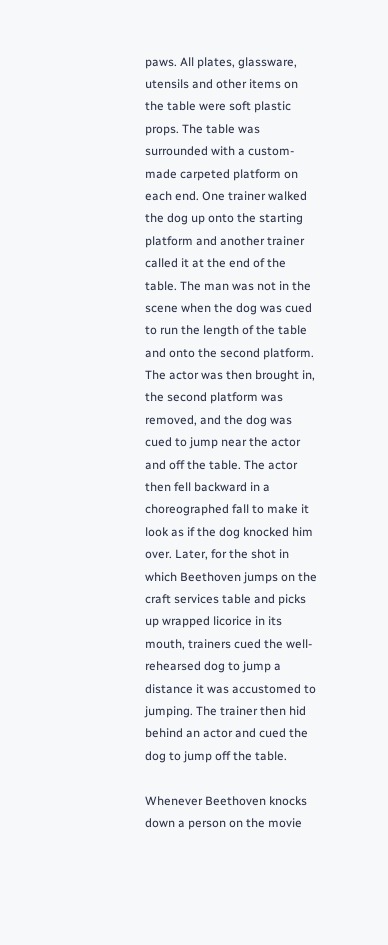paws. All plates, glassware, utensils and other items on the table were soft plastic props. The table was surrounded with a custom-made carpeted platform on each end. One trainer walked the dog up onto the starting platform and another trainer called it at the end of the table. The man was not in the scene when the dog was cued to run the length of the table and onto the second platform. The actor was then brought in, the second platform was removed, and the dog was cued to jump near the actor and off the table. The actor then fell backward in a choreographed fall to make it look as if the dog knocked him over. Later, for the shot in which Beethoven jumps on the craft services table and picks up wrapped licorice in its mouth, trainers cued the well-rehearsed dog to jump a distance it was accustomed to jumping. The trainer then hid behind an actor and cued the dog to jump off the table.

Whenever Beethoven knocks down a person on the movie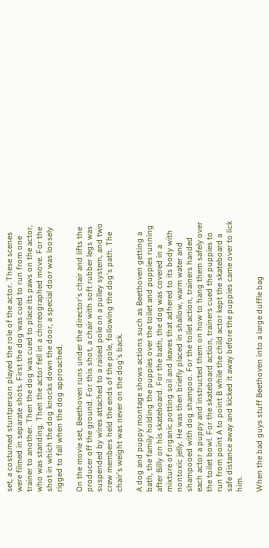set, a costumed stuntperson played the role of the actor. These scenes were filmed in separate shots. First the dog was cued to run from one trainer to another. Then the dog was cued to place its paws on the actor, who was standing. Then the actor fell in a choreographed move. For the shot in which the dog knocks down the door, a special door was loosely rigged to fall when the dog approached.

On the movie set, Beethoven runs under the director's chair and lifts the producer off the ground. For this shot, a chair with soft rubber legs was suspended by wires attached to a raised pole on a pulley system, and two crew members held the ends of the pole, following the dog's path. The chair's weight was never on the dog's back.

A dog and puppy montage shows actions such as Beethoven getting a bath, the family holding the puppies over the toilet and puppies running after Billy on his skateboard. For the bath, the dog was covered in a mixture of organic potting soil and leaves that adhered to its body with nontoxic jelly. He was then briefly placed in shallow, warm water and shampooed with dog shampoo. For the toilet action, trainers handed each actor a puppy and instructed them on how to hang them safely over the toilet bowl. For the skateboard action, trainers cued the puppies to run from point A to point B while the child actor kept the skateboard a safe distance away and kicked it away before the puppies came over to lick him.

When the bad guys stuff Beethoven into a large duffle bag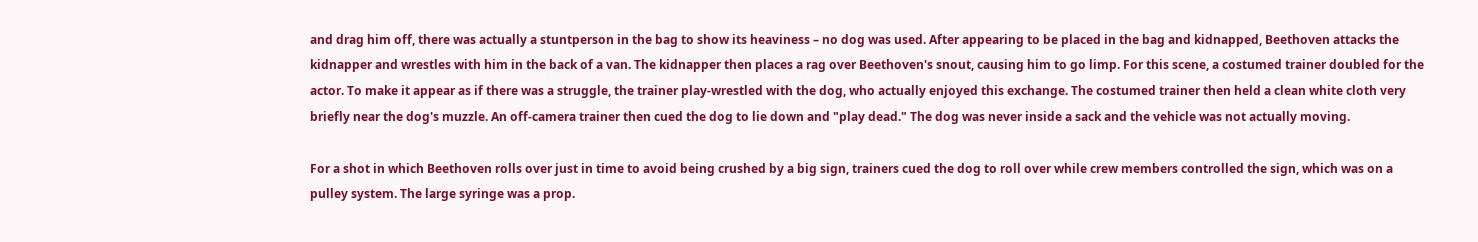and drag him off, there was actually a stuntperson in the bag to show its heaviness – no dog was used. After appearing to be placed in the bag and kidnapped, Beethoven attacks the kidnapper and wrestles with him in the back of a van. The kidnapper then places a rag over Beethoven's snout, causing him to go limp. For this scene, a costumed trainer doubled for the actor. To make it appear as if there was a struggle, the trainer play-wrestled with the dog, who actually enjoyed this exchange. The costumed trainer then held a clean white cloth very briefly near the dog's muzzle. An off-camera trainer then cued the dog to lie down and "play dead." The dog was never inside a sack and the vehicle was not actually moving.

For a shot in which Beethoven rolls over just in time to avoid being crushed by a big sign, trainers cued the dog to roll over while crew members controlled the sign, which was on a pulley system. The large syringe was a prop.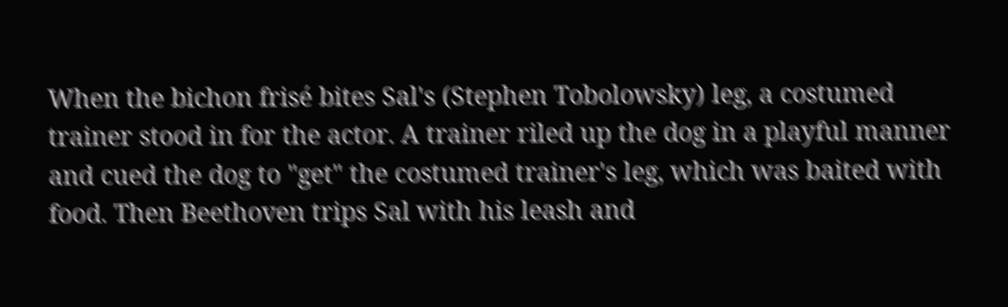When the bichon frisé bites Sal's (Stephen Tobolowsky) leg, a costumed trainer stood in for the actor. A trainer riled up the dog in a playful manner and cued the dog to "get" the costumed trainer's leg, which was baited with food. Then Beethoven trips Sal with his leash and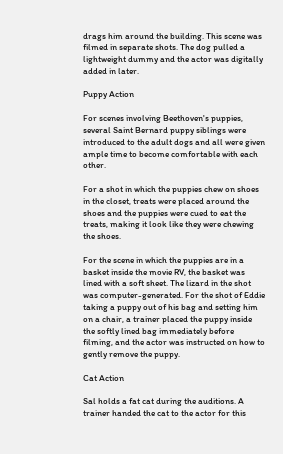drags him around the building. This scene was filmed in separate shots. The dog pulled a lightweight dummy and the actor was digitally added in later.

Puppy Action

For scenes involving Beethoven's puppies, several Saint Bernard puppy siblings were introduced to the adult dogs and all were given ample time to become comfortable with each other.

For a shot in which the puppies chew on shoes in the closet, treats were placed around the shoes and the puppies were cued to eat the treats, making it look like they were chewing the shoes.

For the scene in which the puppies are in a basket inside the movie RV, the basket was lined with a soft sheet. The lizard in the shot was computer-generated. For the shot of Eddie taking a puppy out of his bag and setting him on a chair, a trainer placed the puppy inside the softly lined bag immediately before filming, and the actor was instructed on how to gently remove the puppy.

Cat Action

Sal holds a fat cat during the auditions. A trainer handed the cat to the actor for this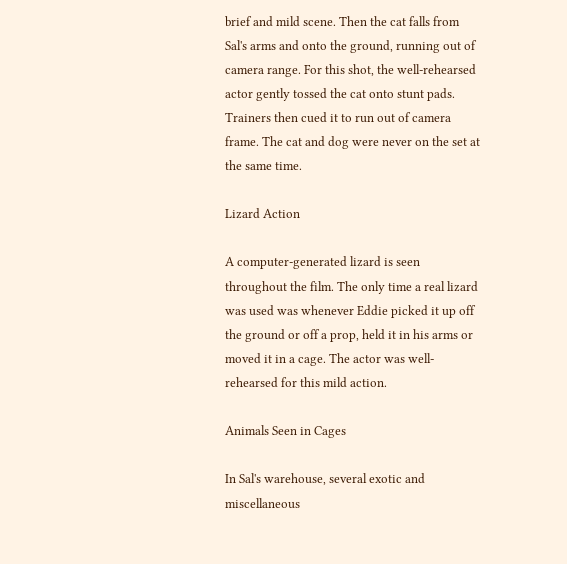brief and mild scene. Then the cat falls from Sal's arms and onto the ground, running out of camera range. For this shot, the well-rehearsed actor gently tossed the cat onto stunt pads. Trainers then cued it to run out of camera frame. The cat and dog were never on the set at the same time.

Lizard Action

A computer-generated lizard is seen throughout the film. The only time a real lizard was used was whenever Eddie picked it up off the ground or off a prop, held it in his arms or moved it in a cage. The actor was well-rehearsed for this mild action.

Animals Seen in Cages

In Sal's warehouse, several exotic and miscellaneous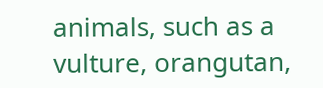animals, such as a vulture, orangutan,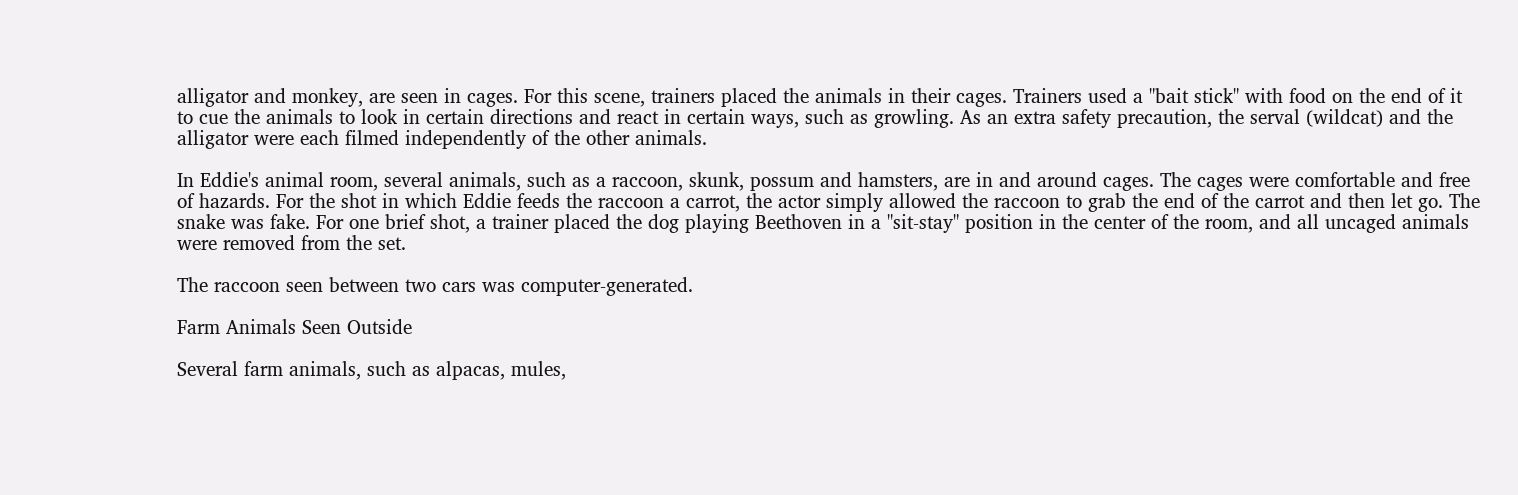alligator and monkey, are seen in cages. For this scene, trainers placed the animals in their cages. Trainers used a "bait stick" with food on the end of it to cue the animals to look in certain directions and react in certain ways, such as growling. As an extra safety precaution, the serval (wildcat) and the alligator were each filmed independently of the other animals.

In Eddie's animal room, several animals, such as a raccoon, skunk, possum and hamsters, are in and around cages. The cages were comfortable and free of hazards. For the shot in which Eddie feeds the raccoon a carrot, the actor simply allowed the raccoon to grab the end of the carrot and then let go. The snake was fake. For one brief shot, a trainer placed the dog playing Beethoven in a "sit-stay" position in the center of the room, and all uncaged animals were removed from the set.

The raccoon seen between two cars was computer-generated.

Farm Animals Seen Outside

Several farm animals, such as alpacas, mules,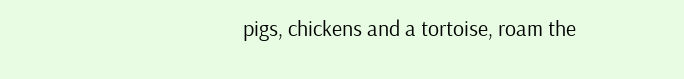pigs, chickens and a tortoise, roam the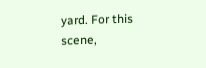yard. For this scene,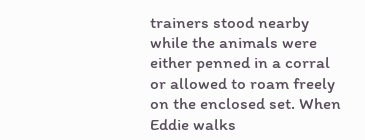trainers stood nearby while the animals were either penned in a corral or allowed to roam freely on the enclosed set. When Eddie walks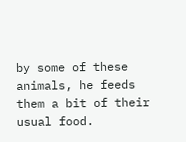by some of these animals, he feeds them a bit of their usual food.